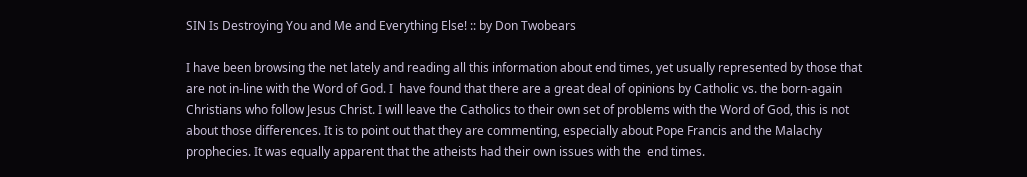SIN Is Destroying You and Me and Everything Else! :: by Don Twobears

I have been browsing the net lately and reading all this information about end times, yet usually represented by those that are not in-line with the Word of God. I  have found that there are a great deal of opinions by Catholic vs. the born-again Christians who follow Jesus Christ. I will leave the Catholics to their own set of problems with the Word of God, this is not about those differences. It is to point out that they are commenting, especially about Pope Francis and the Malachy prophecies. It was equally apparent that the atheists had their own issues with the  end times.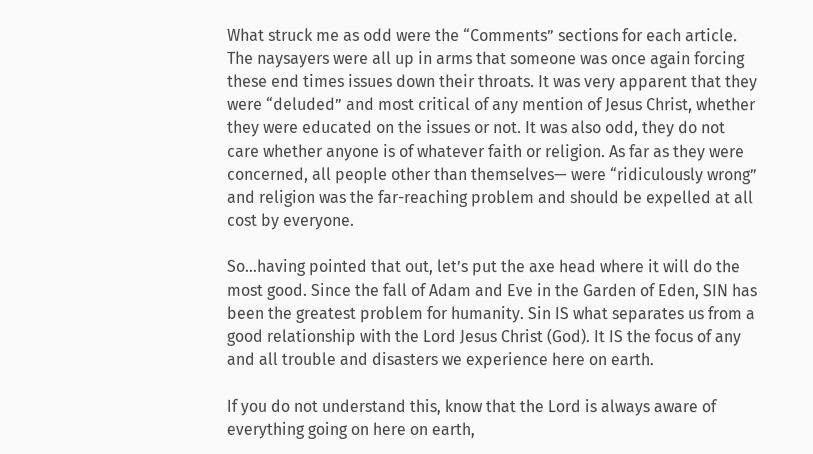What struck me as odd were the “Comments” sections for each article. The naysayers were all up in arms that someone was once again forcing these end times issues down their throats. It was very apparent that they were “deluded” and most critical of any mention of Jesus Christ, whether they were educated on the issues or not. It was also odd, they do not care whether anyone is of whatever faith or religion. As far as they were concerned, all people other than themselves— were “ridiculously wrong” and religion was the far-reaching problem and should be expelled at all cost by everyone.

So…having pointed that out, let’s put the axe head where it will do the most good. Since the fall of Adam and Eve in the Garden of Eden, SIN has been the greatest problem for humanity. Sin IS what separates us from a good relationship with the Lord Jesus Christ (God). It IS the focus of any and all trouble and disasters we experience here on earth.

If you do not understand this, know that the Lord is always aware of everything going on here on earth,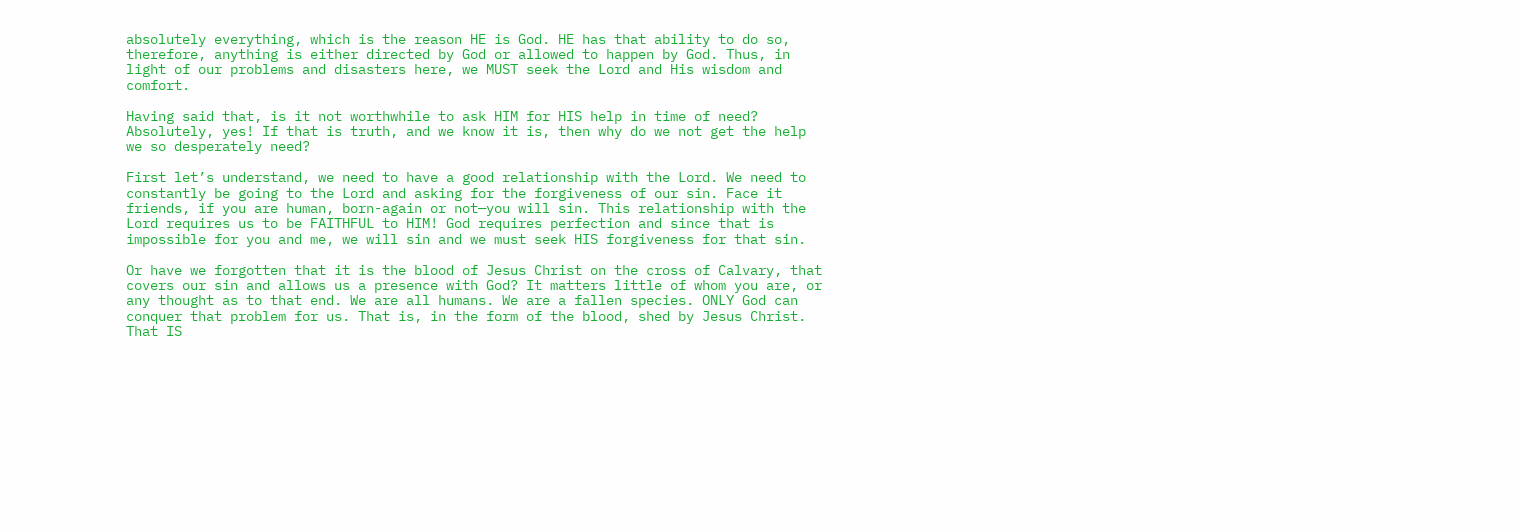absolutely everything, which is the reason HE is God. HE has that ability to do so, therefore, anything is either directed by God or allowed to happen by God. Thus, in light of our problems and disasters here, we MUST seek the Lord and His wisdom and comfort.

Having said that, is it not worthwhile to ask HIM for HIS help in time of need? Absolutely, yes! If that is truth, and we know it is, then why do we not get the help we so desperately need?

First let’s understand, we need to have a good relationship with the Lord. We need to constantly be going to the Lord and asking for the forgiveness of our sin. Face it friends, if you are human, born-again or not—you will sin. This relationship with the Lord requires us to be FAITHFUL to HIM! God requires perfection and since that is impossible for you and me, we will sin and we must seek HIS forgiveness for that sin.

Or have we forgotten that it is the blood of Jesus Christ on the cross of Calvary, that covers our sin and allows us a presence with God? It matters little of whom you are, or any thought as to that end. We are all humans. We are a fallen species. ONLY God can conquer that problem for us. That is, in the form of the blood, shed by Jesus Christ. That IS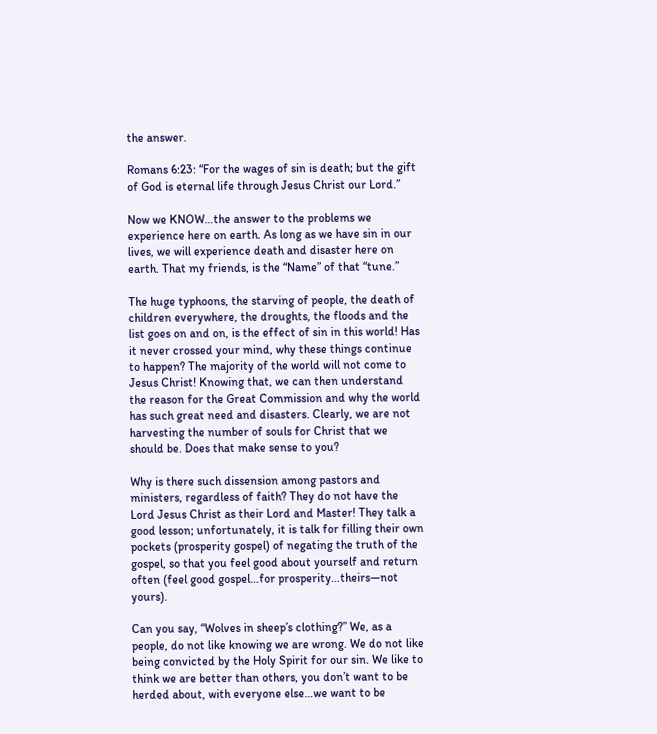the answer.

Romans 6:23: “For the wages of sin is death; but the gift of God is eternal life through Jesus Christ our Lord.”

Now we KNOW…the answer to the problems we experience here on earth. As long as we have sin in our lives, we will experience death and disaster here on earth. That my friends, is the “Name” of that “tune.”

The huge typhoons, the starving of people, the death of children everywhere, the droughts, the floods and the list goes on and on, is the effect of sin in this world! Has it never crossed your mind, why these things continue to happen? The majority of the world will not come to Jesus Christ! Knowing that, we can then understand the reason for the Great Commission and why the world has such great need and disasters. Clearly, we are not harvesting the number of souls for Christ that we should be. Does that make sense to you?

Why is there such dissension among pastors and ministers, regardless of faith? They do not have the Lord Jesus Christ as their Lord and Master! They talk a good lesson; unfortunately, it is talk for filling their own pockets (prosperity gospel) of negating the truth of the gospel, so that you feel good about yourself and return often (feel good gospel…for prosperity…theirs—not yours).

Can you say, “Wolves in sheep’s clothing?” We, as a people, do not like knowing we are wrong. We do not like being convicted by the Holy Spirit for our sin. We like to think we are better than others, you don’t want to be herded about, with everyone else…we want to be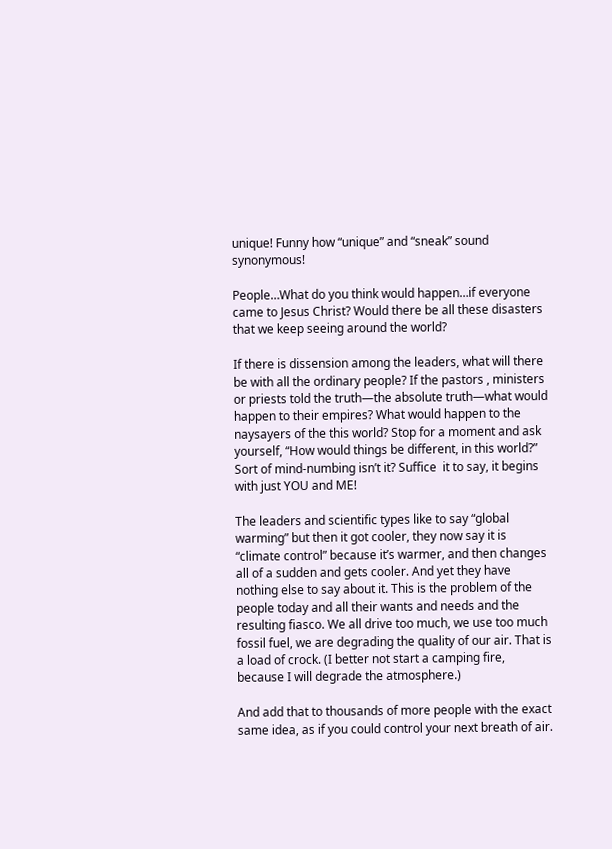unique! Funny how “unique” and “sneak” sound synonymous!

People…What do you think would happen…if everyone came to Jesus Christ? Would there be all these disasters that we keep seeing around the world?

If there is dissension among the leaders, what will there be with all the ordinary people? If the pastors , ministers or priests told the truth—the absolute truth—what would happen to their empires? What would happen to the naysayers of the this world? Stop for a moment and ask yourself, “How would things be different, in this world?” Sort of mind-numbing isn’t it? Suffice  it to say, it begins with just YOU and ME!

The leaders and scientific types like to say “global warming” but then it got cooler, they now say it is “climate control” because it’s warmer, and then changes all of a sudden and gets cooler. And yet they have nothing else to say about it. This is the problem of the people today and all their wants and needs and the resulting fiasco. We all drive too much, we use too much fossil fuel, we are degrading the quality of our air. That is a load of crock. (I better not start a camping fire, because I will degrade the atmosphere.)

And add that to thousands of more people with the exact same idea, as if you could control your next breath of air.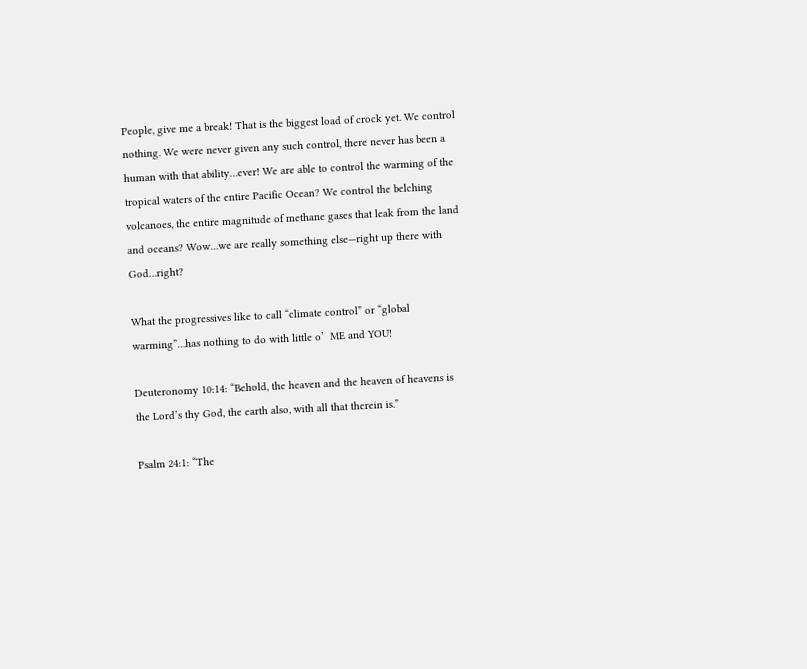People, give me a break! That is the biggest load of crock yet. We control nothing. We were never given any such control, there never has been a human with that ability…ever! We are able to control the warming of the tropical waters of the entire Pacific Ocean? We control the belching volcanoes, the entire magnitude of methane gases that leak from the land and oceans? Wow…we are really something else—right up there with God…right?

What the progressives like to call “climate control” or “global warming”…has nothing to do with little o’  ME and YOU!

Deuteronomy 10:14: “Behold, the heaven and the heaven of heavens is the Lord’s thy God, the earth also, with all that therein is.”

Psalm 24:1: “The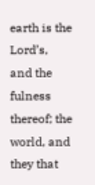earth is the Lord’s, and the fulness thereof; the world, and they that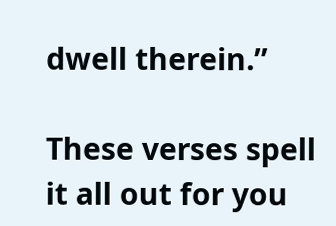dwell therein.”

These verses spell it all out for you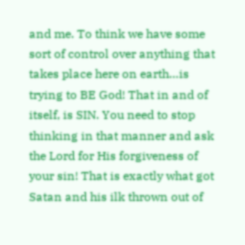and me. To think we have some sort of control over anything that takes place here on earth…is trying to BE God! That in and of itself, is SIN. You need to stop thinking in that manner and ask the Lord for His forgiveness of your sin! That is exactly what got Satan and his ilk thrown out of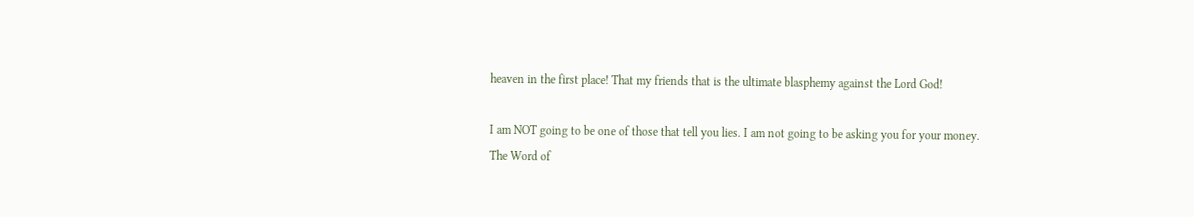heaven in the first place! That my friends that is the ultimate blasphemy against the Lord God!

I am NOT going to be one of those that tell you lies. I am not going to be asking you for your money. The Word of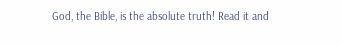God, the Bible, is the absolute truth! Read it and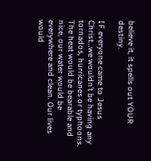believe it, it spells out YOUR destiny.

IF everyone came to Jesus Christ…we wouldn’t be having any tornados, hurricanes or typhoons. The heat would be bearable and nice, our water would be everywhere and clean. Our lives would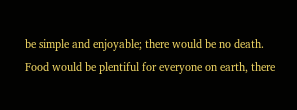be simple and enjoyable; there would be no death. Food would be plentiful for everyone on earth, there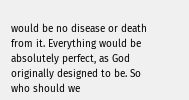would be no disease or death from it. Everything would be absolutely perfect, as God originally designed to be. So who should we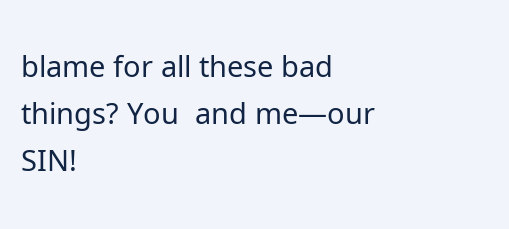blame for all these bad things? You  and me—our SIN!